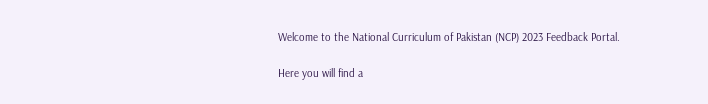Welcome to the National Curriculum of Pakistan (NCP) 2023 Feedback Portal.

Here you will find a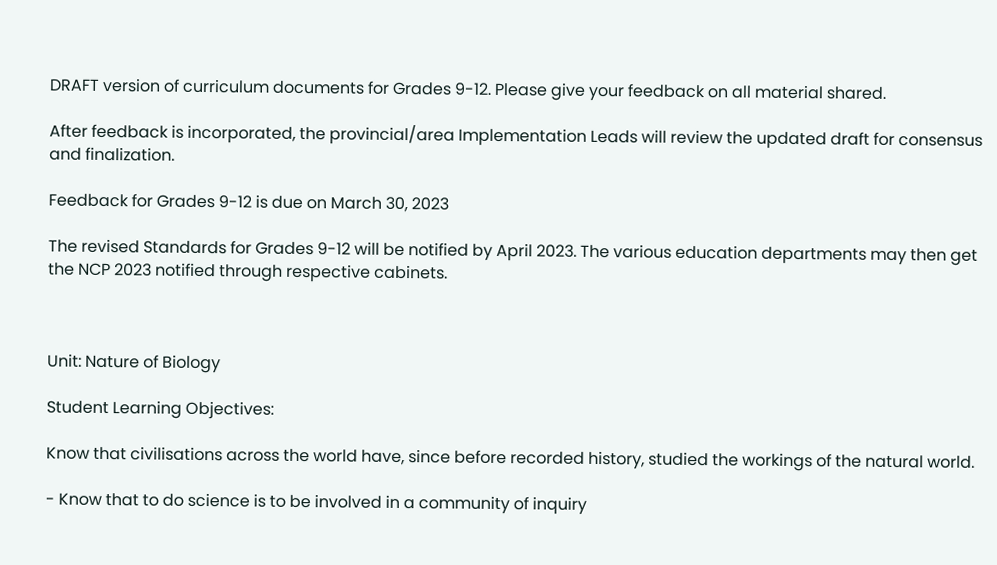DRAFT version of curriculum documents for Grades 9-12. Please give your feedback on all material shared.

After feedback is incorporated, the provincial/area Implementation Leads will review the updated draft for consensus and finalization.

Feedback for Grades 9-12 is due on March 30, 2023

The revised Standards for Grades 9-12 will be notified by April 2023. The various education departments may then get the NCP 2023 notified through respective cabinets.



Unit: Nature of Biology

Student Learning Objectives:

Know that civilisations across the world have, since before recorded history, studied the workings of the natural world.

- Know that to do science is to be involved in a community of inquiry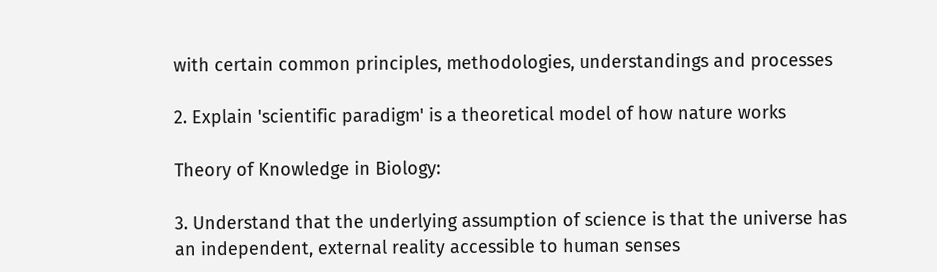with certain common principles, methodologies, understandings and processes

2. Explain 'scientific paradigm' is a theoretical model of how nature works

Theory of Knowledge in Biology:

3. Understand that the underlying assumption of science is that the universe has an independent, external reality accessible to human senses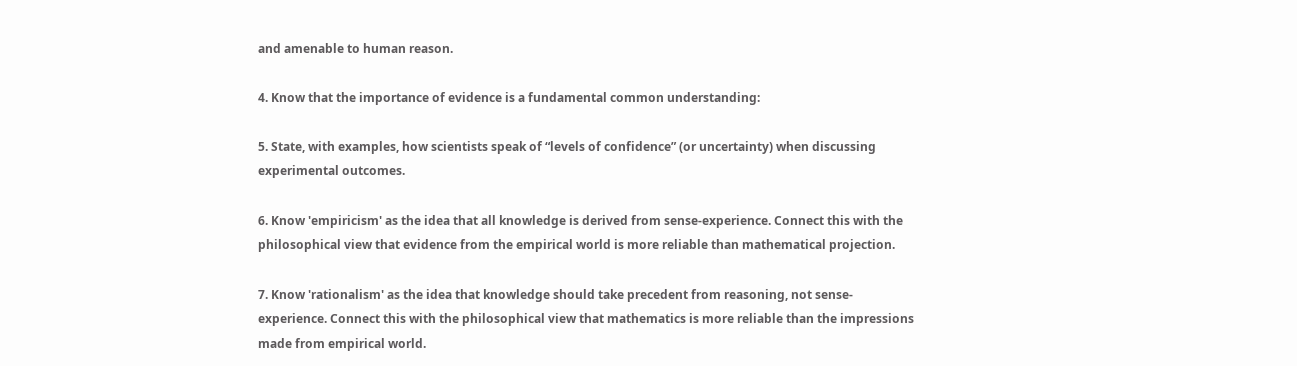and amenable to human reason.

4. Know that the importance of evidence is a fundamental common understanding:

5. State, with examples, how scientists speak of “levels of confidence” (or uncertainty) when discussing experimental outcomes.

6. Know 'empiricism' as the idea that all knowledge is derived from sense-experience. Connect this with the philosophical view that evidence from the empirical world is more reliable than mathematical projection.

7. Know 'rationalism' as the idea that knowledge should take precedent from reasoning, not sense-experience. Connect this with the philosophical view that mathematics is more reliable than the impressions made from empirical world.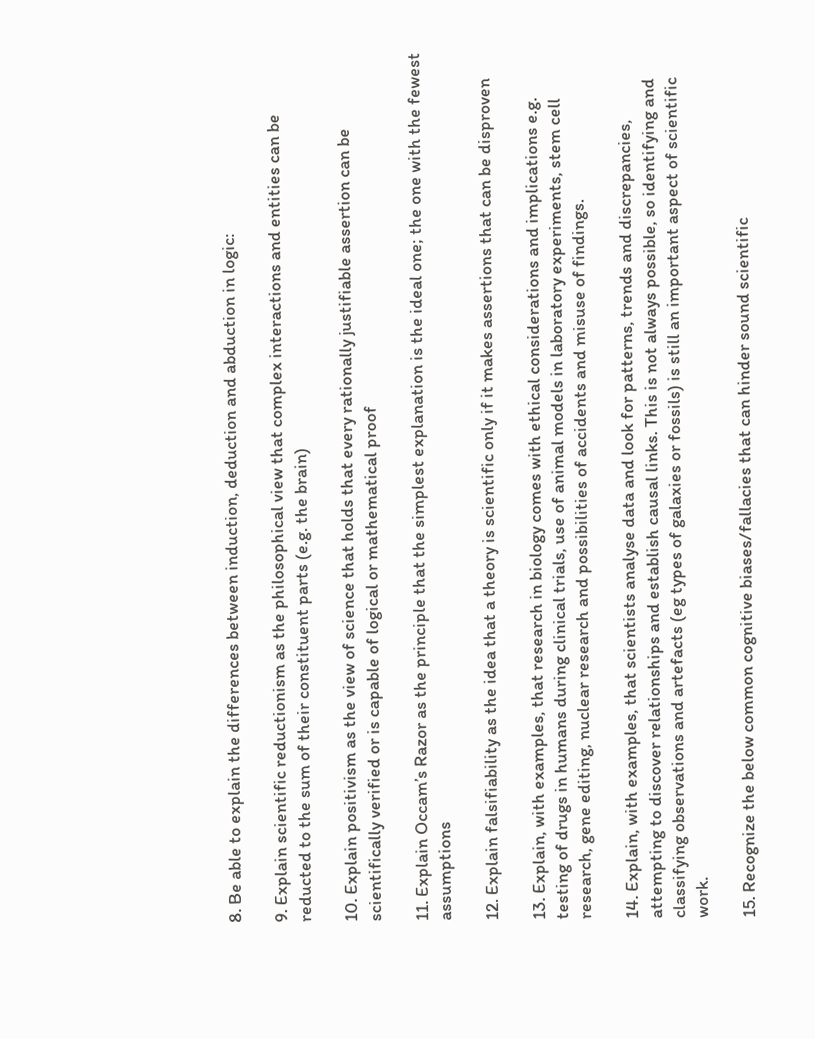8. Be able to explain the differences between induction, deduction and abduction in logic:

9. Explain scientific reductionism as the philosophical view that complex interactions and entities can be reducted to the sum of their constituent parts (e.g. the brain)

10. Explain positivism as the view of science that holds that every rationally justifiable assertion can be scientifically verified or is capable of logical or mathematical proof

11. Explain Occam’s Razor as the principle that the simplest explanation is the ideal one; the one with the fewest assumptions

12. Explain falsifiability as the idea that a theory is scientific only if it makes assertions that can be disproven

13. Explain, with examples, that research in biology comes with ethical considerations and implications e.g. testing of drugs in humans during clinical trials, use of animal models in laboratory experiments, stem cell research, gene editing, nuclear research and possibilities of accidents and misuse of findings.

14. Explain, with examples, that scientists analyse data and look for patterns, trends and discrepancies, attempting to discover relationships and establish causal links. This is not always possible, so identifying and classifying observations and artefacts (eg types of galaxies or fossils) is still an important aspect of scientific work.

15. Recognize the below common cognitive biases/fallacies that can hinder sound scientific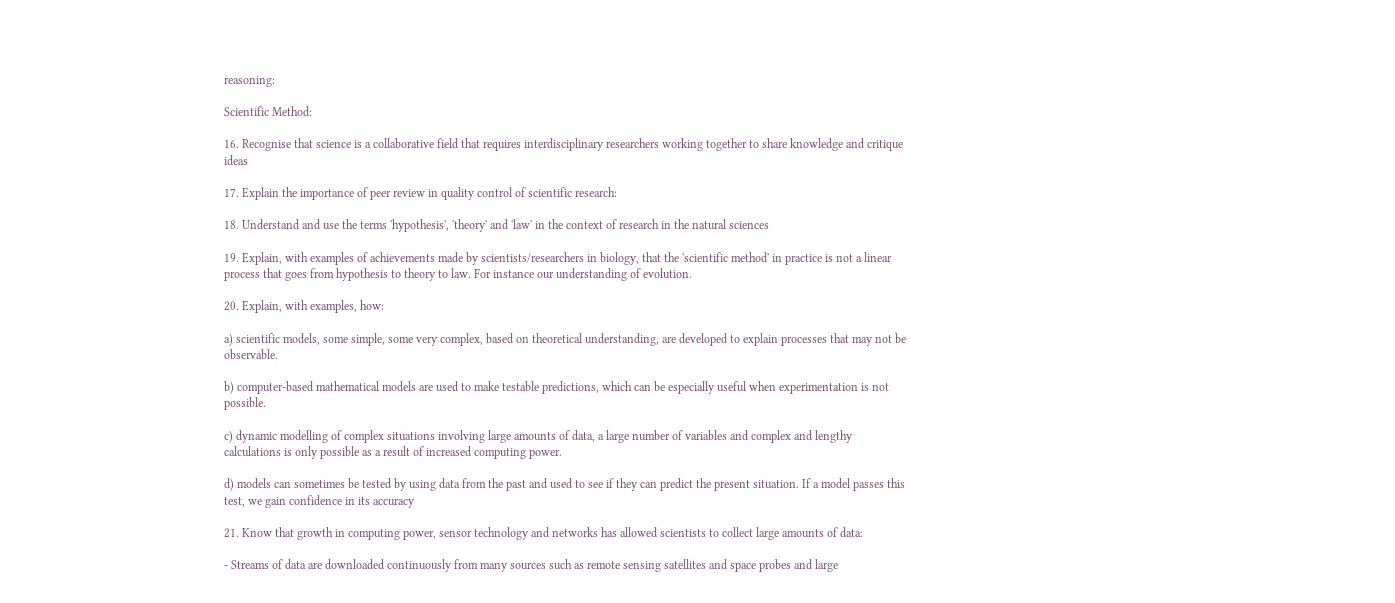reasoning:

Scientific Method:

16. Recognise that science is a collaborative field that requires interdisciplinary researchers working together to share knowledge and critique ideas

17. Explain the importance of peer review in quality control of scientific research:

18. Understand and use the terms 'hypothesis', 'theory' and 'law' in the context of research in the natural sciences

19. Explain, with examples of achievements made by scientists/researchers in biology, that the 'scientific method' in practice is not a linear process that goes from hypothesis to theory to law. For instance our understanding of evolution.

20. Explain, with examples, how:

a) scientific models, some simple, some very complex, based on theoretical understanding, are developed to explain processes that may not be observable.

b) computer-based mathematical models are used to make testable predictions, which can be especially useful when experimentation is not possible.

c) dynamic modelling of complex situations involving large amounts of data, a large number of variables and complex and lengthy calculations is only possible as a result of increased computing power.

d) models can sometimes be tested by using data from the past and used to see if they can predict the present situation. If a model passes this test, we gain confidence in its accuracy

21. Know that growth in computing power, sensor technology and networks has allowed scientists to collect large amounts of data:

- Streams of data are downloaded continuously from many sources such as remote sensing satellites and space probes and large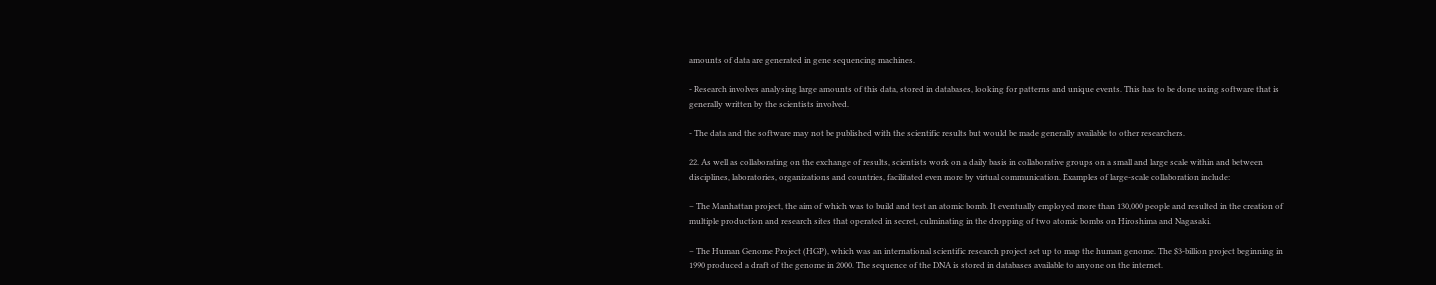amounts of data are generated in gene sequencing machines.

- Research involves analysing large amounts of this data, stored in databases, looking for patterns and unique events. This has to be done using software that is generally written by the scientists involved.

- The data and the software may not be published with the scientific results but would be made generally available to other researchers.

22. As well as collaborating on the exchange of results, scientists work on a daily basis in collaborative groups on a small and large scale within and between disciplines, laboratories, organizations and countries, facilitated even more by virtual communication. Examples of large-scale collaboration include:

– The Manhattan project, the aim of which was to build and test an atomic bomb. It eventually employed more than 130,000 people and resulted in the creation of multiple production and research sites that operated in secret, culminating in the dropping of two atomic bombs on Hiroshima and Nagasaki.

– The Human Genome Project (HGP), which was an international scientific research project set up to map the human genome. The $3-billion project beginning in 1990 produced a draft of the genome in 2000. The sequence of the DNA is stored in databases available to anyone on the internet.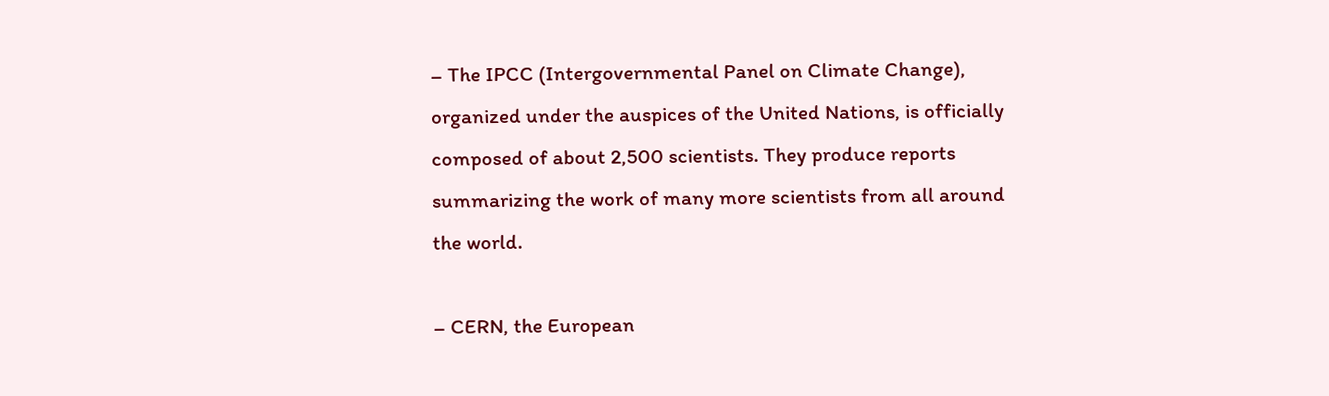– The IPCC (Intergovernmental Panel on Climate Change), organized under the auspices of the United Nations, is officially composed of about 2,500 scientists. They produce reports summarizing the work of many more scientists from all around the world.

– CERN, the European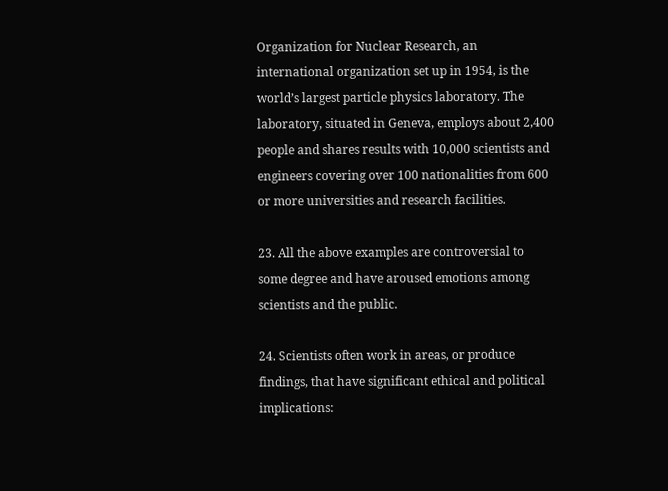Organization for Nuclear Research, an international organization set up in 1954, is the world’s largest particle physics laboratory. The laboratory, situated in Geneva, employs about 2,400 people and shares results with 10,000 scientists and engineers covering over 100 nationalities from 600 or more universities and research facilities.

23. All the above examples are controversial to some degree and have aroused emotions among scientists and the public.

24. Scientists often work in areas, or produce findings, that have significant ethical and political implications: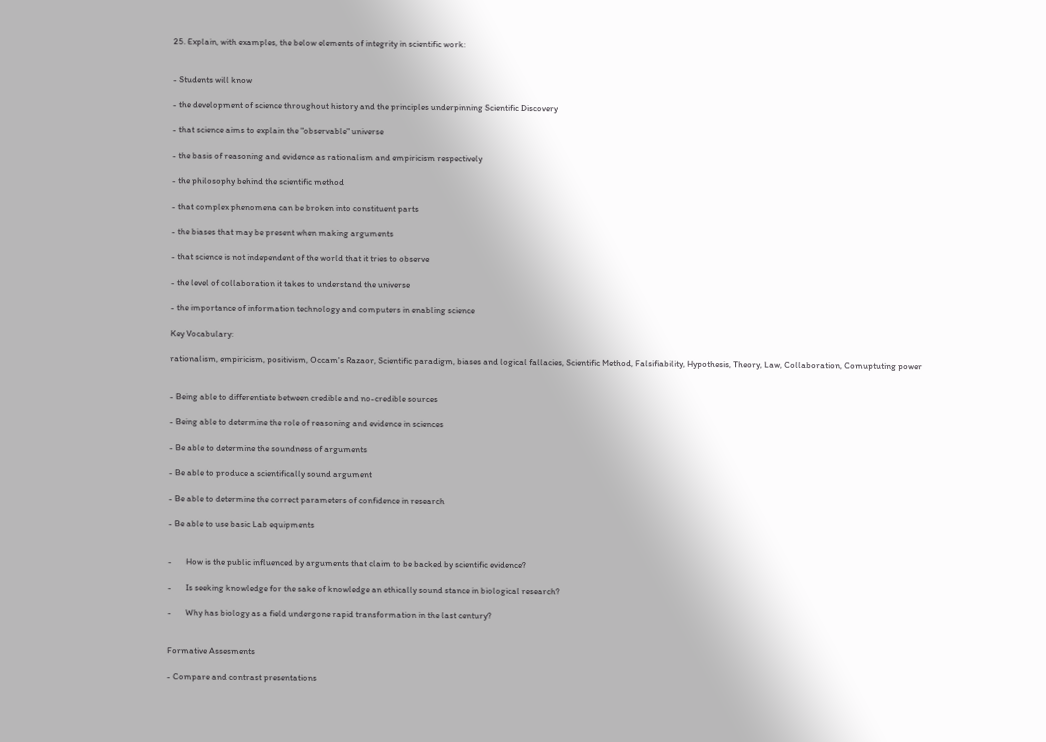25. Explain, with examples, the below elements of integrity in scientific work:


- Students will know

- the development of science throughout history and the principles underpinning Scientific Discovery

- that science aims to explain the "observable" universe

- the basis of reasoning and evidence as rationalism and empiricism respectively

- the philosophy behind the scientific method

- that complex phenomena can be broken into constituent parts

- the biases that may be present when making arguments

- that science is not independent of the world that it tries to observe

- the level of collaboration it takes to understand the universe

- the importance of information technology and computers in enabling science

Key Vocabulary:

rationalism, empiricism, positivism, Occam's Razaor, Scientific paradigm, biases and logical fallacies, Scientific Method, Falsifiability, Hypothesis, Theory, Law, Collaboration, Comuptuting power


- Being able to differentiate between credible and no-credible sources

- Being able to determine the role of reasoning and evidence in sciences

- Be able to determine the soundness of arguments

- Be able to produce a scientifically sound argument

- Be able to determine the correct parameters of confidence in research

- Be able to use basic Lab equipments


-       How is the public influenced by arguments that claim to be backed by scientific evidence?

-       Is seeking knowledge for the sake of knowledge an ethically sound stance in biological research?

-       Why has biology as a field undergone rapid transformation in the last century?


Formative Assesments

- Compare and contrast presentations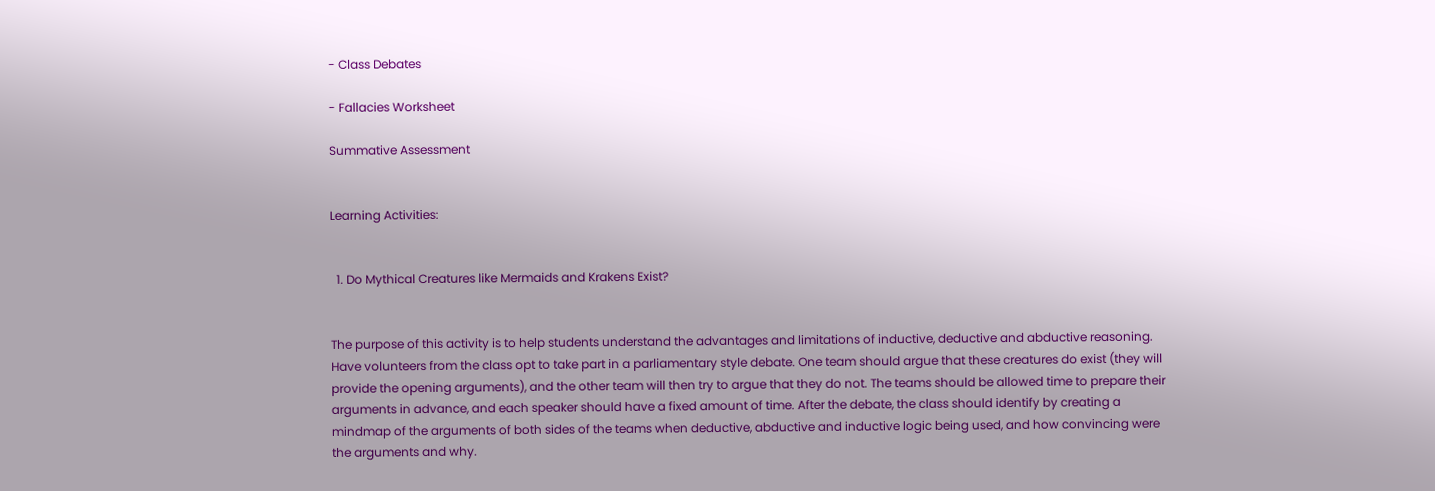- Class Debates

- Fallacies Worksheet

Summative Assessment


Learning Activities:


  1. Do Mythical Creatures like Mermaids and Krakens Exist?


The purpose of this activity is to help students understand the advantages and limitations of inductive, deductive and abductive reasoning. Have volunteers from the class opt to take part in a parliamentary style debate. One team should argue that these creatures do exist (they will provide the opening arguments), and the other team will then try to argue that they do not. The teams should be allowed time to prepare their arguments in advance, and each speaker should have a fixed amount of time. After the debate, the class should identify by creating a mindmap of the arguments of both sides of the teams when deductive, abductive and inductive logic being used, and how convincing were the arguments and why.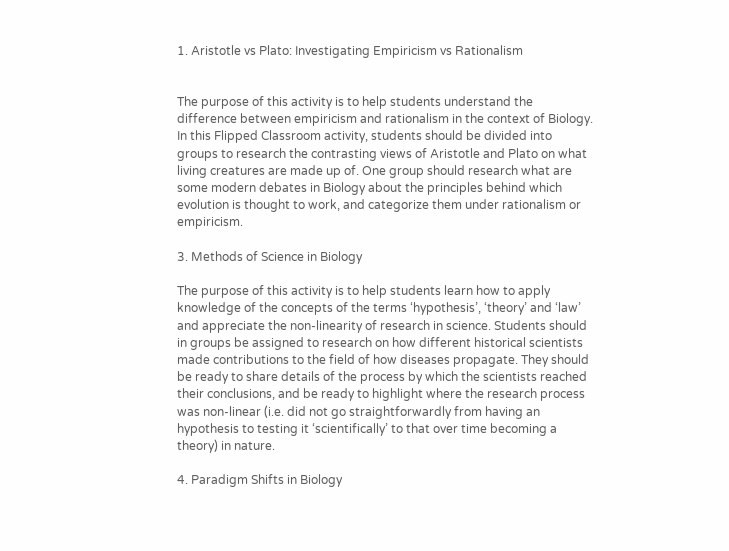1. Aristotle vs Plato: Investigating Empiricism vs Rationalism


The purpose of this activity is to help students understand the difference between empiricism and rationalism in the context of Biology. In this Flipped Classroom activity, students should be divided into groups to research the contrasting views of Aristotle and Plato on what living creatures are made up of. One group should research what are some modern debates in Biology about the principles behind which evolution is thought to work, and categorize them under rationalism or empiricism.

3. Methods of Science in Biology

The purpose of this activity is to help students learn how to apply knowledge of the concepts of the terms ‘hypothesis’, ‘theory’ and ‘law’ and appreciate the non-linearity of research in science. Students should in groups be assigned to research on how different historical scientists made contributions to the field of how diseases propagate. They should be ready to share details of the process by which the scientists reached their conclusions, and be ready to highlight where the research process was non-linear (i.e. did not go straightforwardly from having an hypothesis to testing it ‘scientifically’ to that over time becoming a theory) in nature.

4. Paradigm Shifts in Biology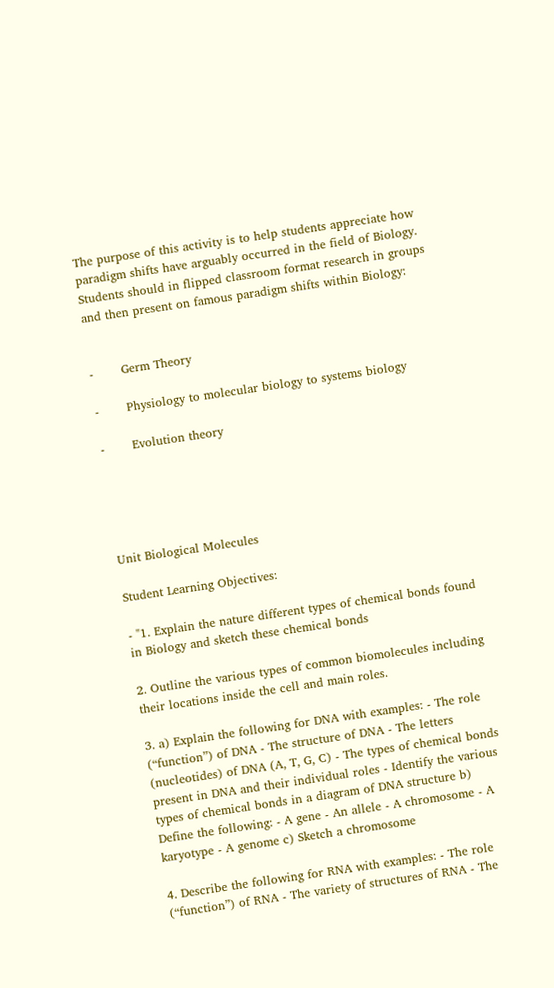The purpose of this activity is to help students appreciate how paradigm shifts have arguably occurred in the field of Biology. Students should in flipped classroom format research in groups and then present on famous paradigm shifts within Biology:


-       Germ Theory

-       Physiology to molecular biology to systems biology

-       Evolution theory





Unit Biological Molecules

Student Learning Objectives:

- "1. Explain the nature different types of chemical bonds found in Biology and sketch these chemical bonds

2. Outline the various types of common biomolecules including their locations inside the cell and main roles.

3. a) Explain the following for DNA with examples: - The role (“function”) of DNA - The structure of DNA - The letters (nucleotides) of DNA (A, T, G, C) - The types of chemical bonds present in DNA and their individual roles - Identify the various types of chemical bonds in a diagram of DNA structure b) Define the following: - A gene - An allele - A chromosome - A karyotype - A genome c) Sketch a chromosome

4. Describe the following for RNA with examples: - The role (“function”) of RNA - The variety of structures of RNA - The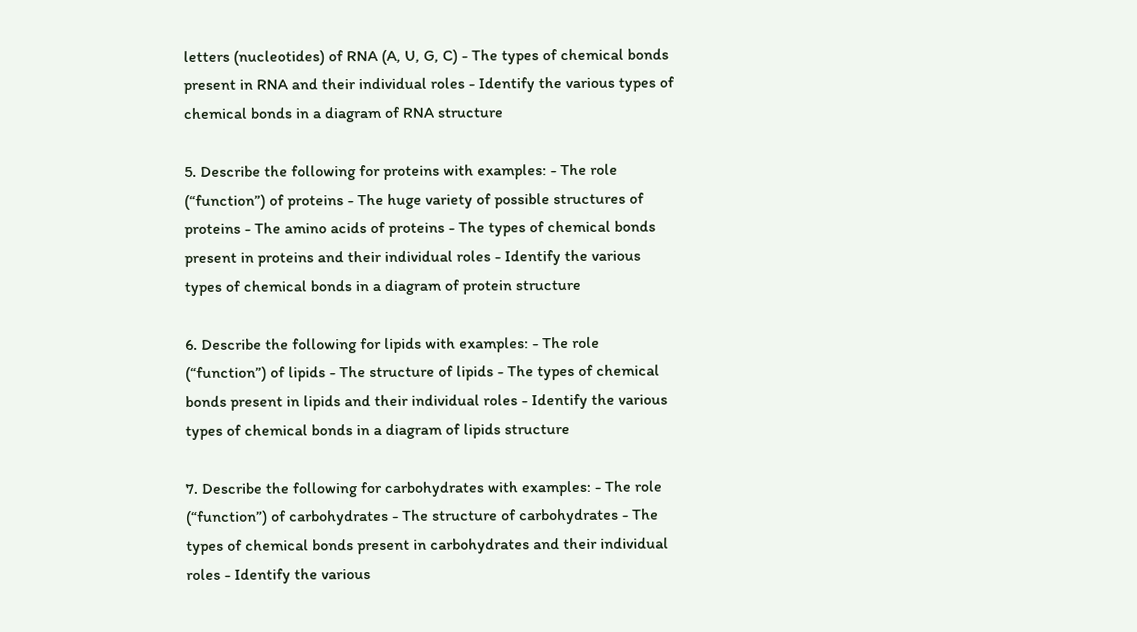letters (nucleotides) of RNA (A, U, G, C) - The types of chemical bonds present in RNA and their individual roles - Identify the various types of chemical bonds in a diagram of RNA structure

5. Describe the following for proteins with examples: - The role (“function”) of proteins - The huge variety of possible structures of proteins - The amino acids of proteins - The types of chemical bonds present in proteins and their individual roles - Identify the various types of chemical bonds in a diagram of protein structure

6. Describe the following for lipids with examples: - The role (“function”) of lipids - The structure of lipids - The types of chemical bonds present in lipids and their individual roles - Identify the various types of chemical bonds in a diagram of lipids structure

7. Describe the following for carbohydrates with examples: - The role (“function”) of carbohydrates - The structure of carbohydrates - The types of chemical bonds present in carbohydrates and their individual roles - Identify the various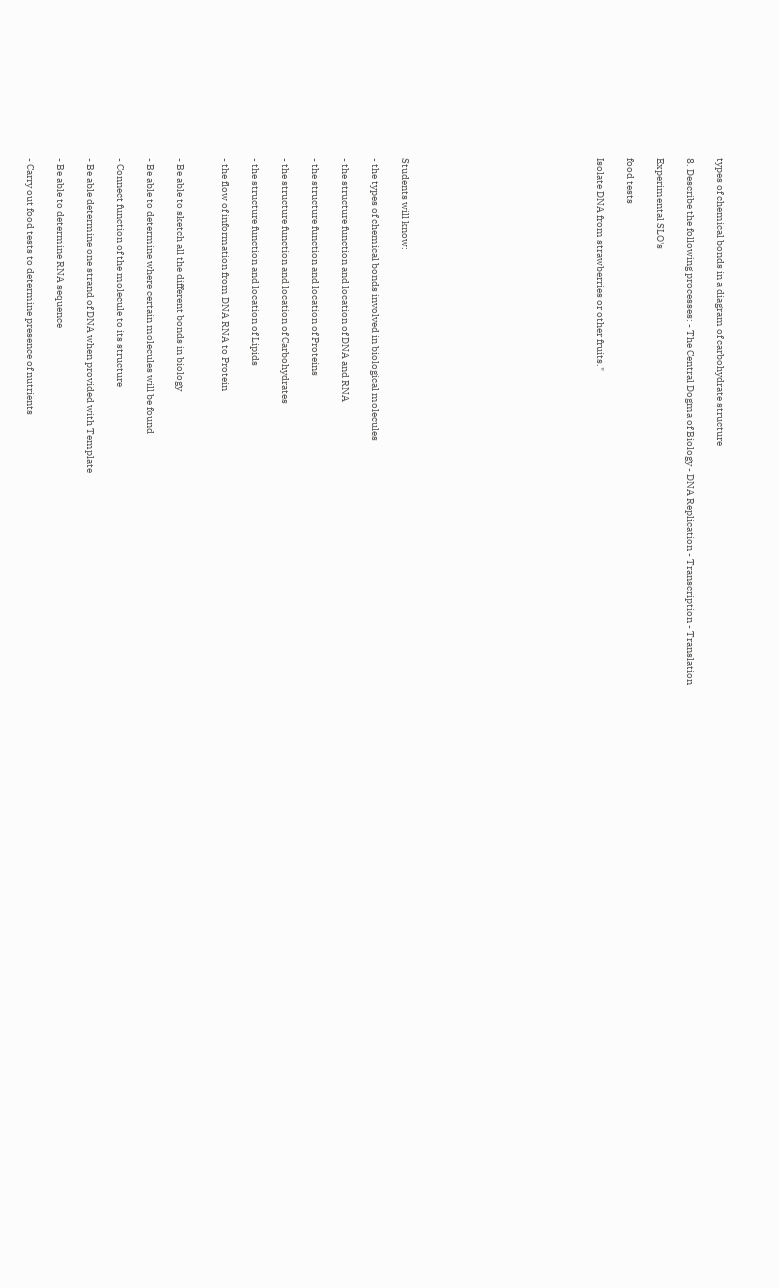types of chemical bonds in a diagram of carbohydrate structure

8. Describe the following processes: - The Central Dogma of Biology - DNA Replication - Transcription - Translation

Experimental SLO's

food tests

Isolate DNA from strawberries or other fruits."












Students will know:

- the types of chemical bonds involved in biological molecules

- the structure function and location of DNA and RNA

- the structure function and location of Proteins

- the structure function and location of Carbohydrates

- the structure function and location of Lipids

- the flow of information from DNA RNA to Protein


- Be able to sketch all the different bonds in biology

- Be able to determine where certain molecules will be found

- Connect function of the molecule to its structure

- Be able determine one strand of DNA when provided with Template

- Be able to determine RNA sequence

- Carry out food tests to determine presence of nutrients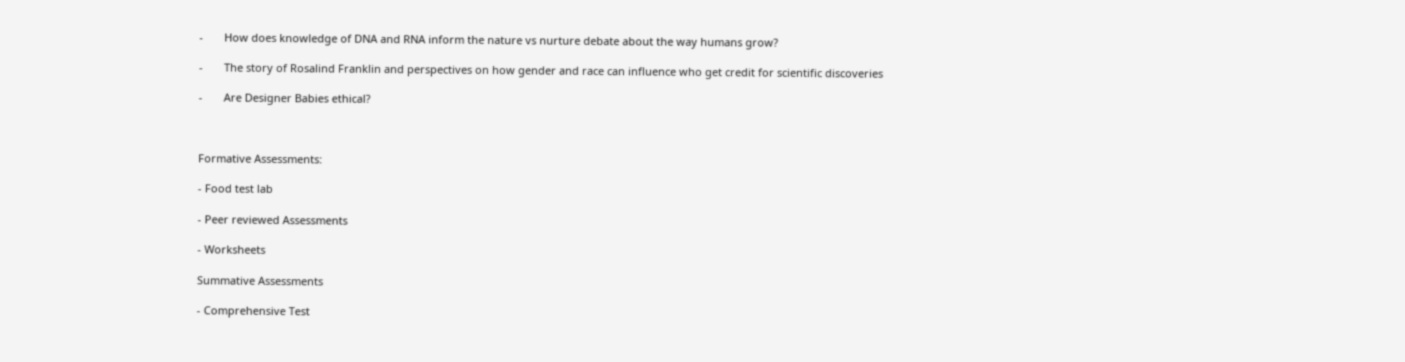-       How does knowledge of DNA and RNA inform the nature vs nurture debate about the way humans grow?

-       The story of Rosalind Franklin and perspectives on how gender and race can influence who get credit for scientific discoveries

-       Are Designer Babies ethical?



Formative Assessments:

- Food test lab

- Peer reviewed Assessments

- Worksheets

Summative Assessments

- Comprehensive Test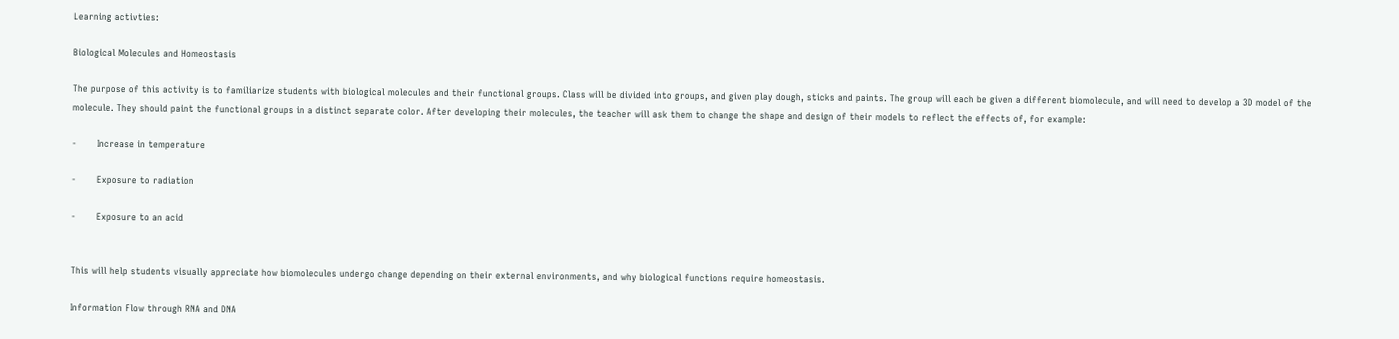Learning activties:

Biological Molecules and Homeostasis

The purpose of this activity is to familiarize students with biological molecules and their functional groups. Class will be divided into groups, and given play dough, sticks and paints. The group will each be given a different biomolecule, and will need to develop a 3D model of the molecule. They should paint the functional groups in a distinct separate color. After developing their molecules, the teacher will ask them to change the shape and design of their models to reflect the effects of, for example:

-       Increase in temperature

-       Exposure to radiation

-       Exposure to an acid


This will help students visually appreciate how biomolecules undergo change depending on their external environments, and why biological functions require homeostasis.

Information Flow through RNA and DNA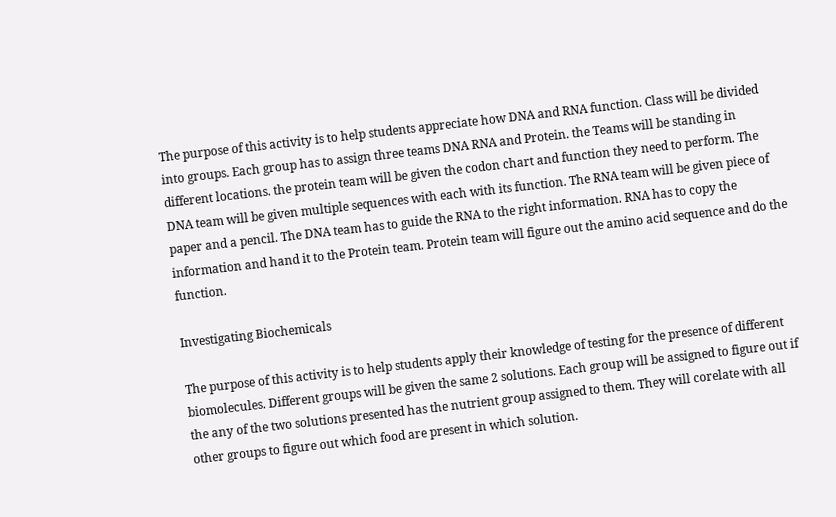The purpose of this activity is to help students appreciate how DNA and RNA function. Class will be divided into groups. Each group has to assign three teams DNA RNA and Protein. the Teams will be standing in different locations. the protein team will be given the codon chart and function they need to perform. The DNA team will be given multiple sequences with each with its function. The RNA team will be given piece of paper and a pencil. The DNA team has to guide the RNA to the right information. RNA has to copy the information and hand it to the Protein team. Protein team will figure out the amino acid sequence and do the function.

Investigating Biochemicals

The purpose of this activity is to help students apply their knowledge of testing for the presence of different biomolecules. Different groups will be given the same 2 solutions. Each group will be assigned to figure out if the any of the two solutions presented has the nutrient group assigned to them. They will corelate with all other groups to figure out which food are present in which solution.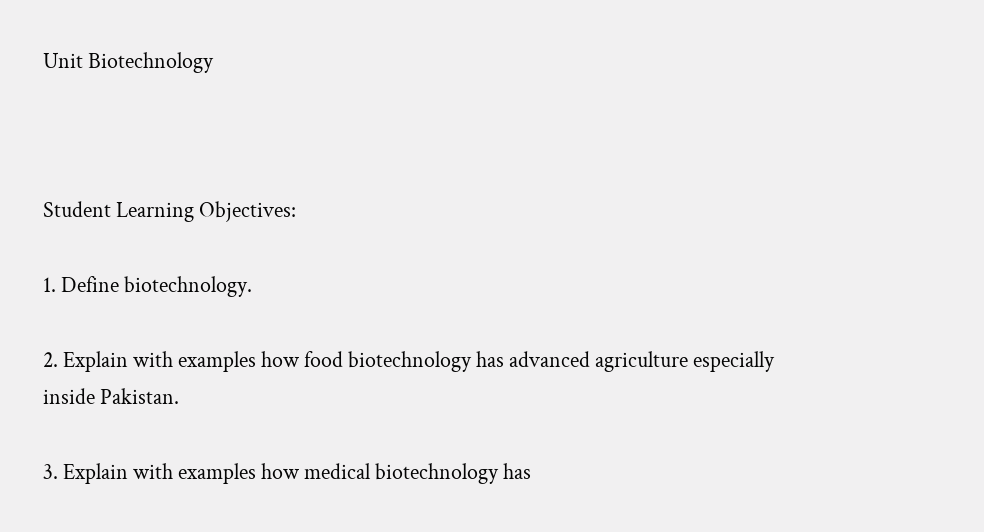Unit Biotechnology



Student Learning Objectives:

1. Define biotechnology.

2. Explain with examples how food biotechnology has advanced agriculture especially inside Pakistan.

3. Explain with examples how medical biotechnology has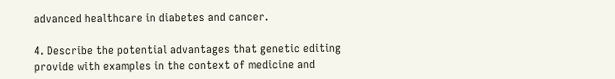advanced healthcare in diabetes and cancer.

4. Describe the potential advantages that genetic editing provide with examples in the context of medicine and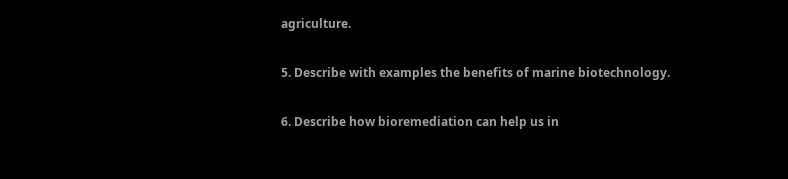agriculture.

5. Describe with examples the benefits of marine biotechnology.

6. Describe how bioremediation can help us in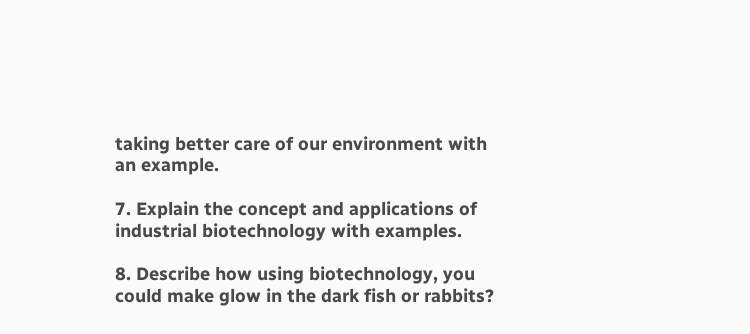taking better care of our environment with an example.

7. Explain the concept and applications of industrial biotechnology with examples.

8. Describe how using biotechnology, you could make glow in the dark fish or rabbits?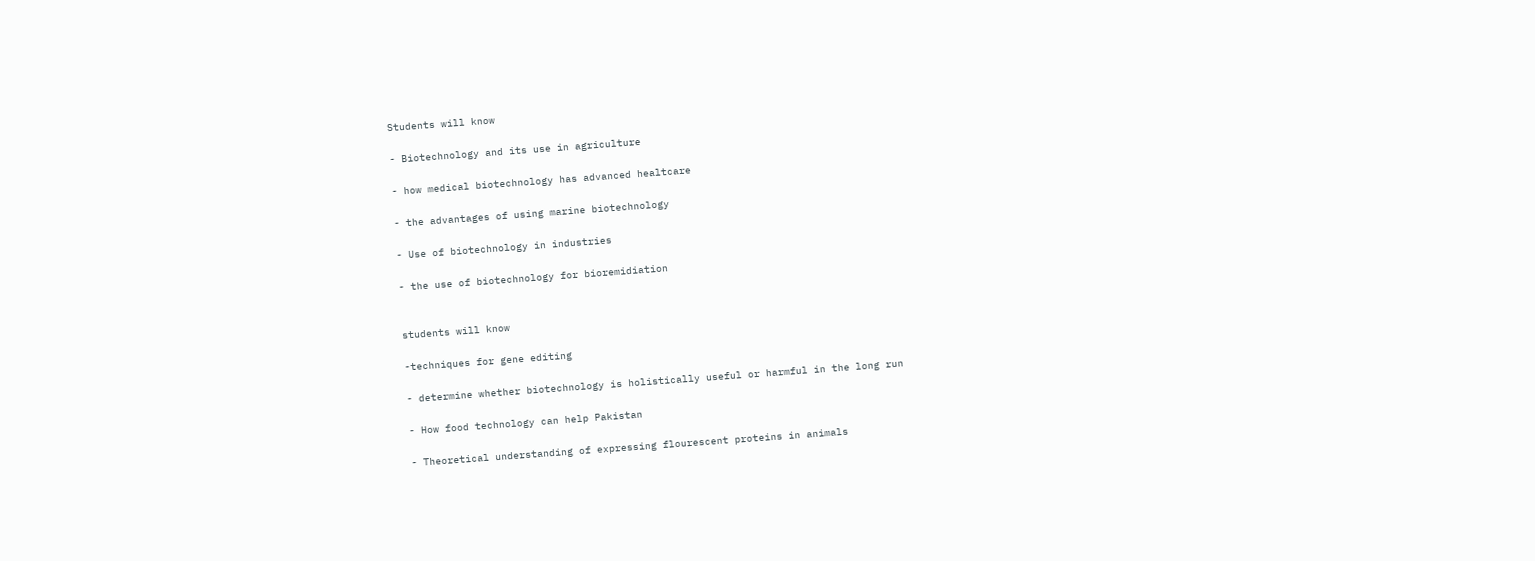Students will know

- Biotechnology and its use in agriculture

- how medical biotechnology has advanced healtcare

- the advantages of using marine biotechnology

- Use of biotechnology in industries

- the use of biotechnology for bioremidiation


students will know

-techniques for gene editing

- determine whether biotechnology is holistically useful or harmful in the long run

- How food technology can help Pakistan

- Theoretical understanding of expressing flourescent proteins in animals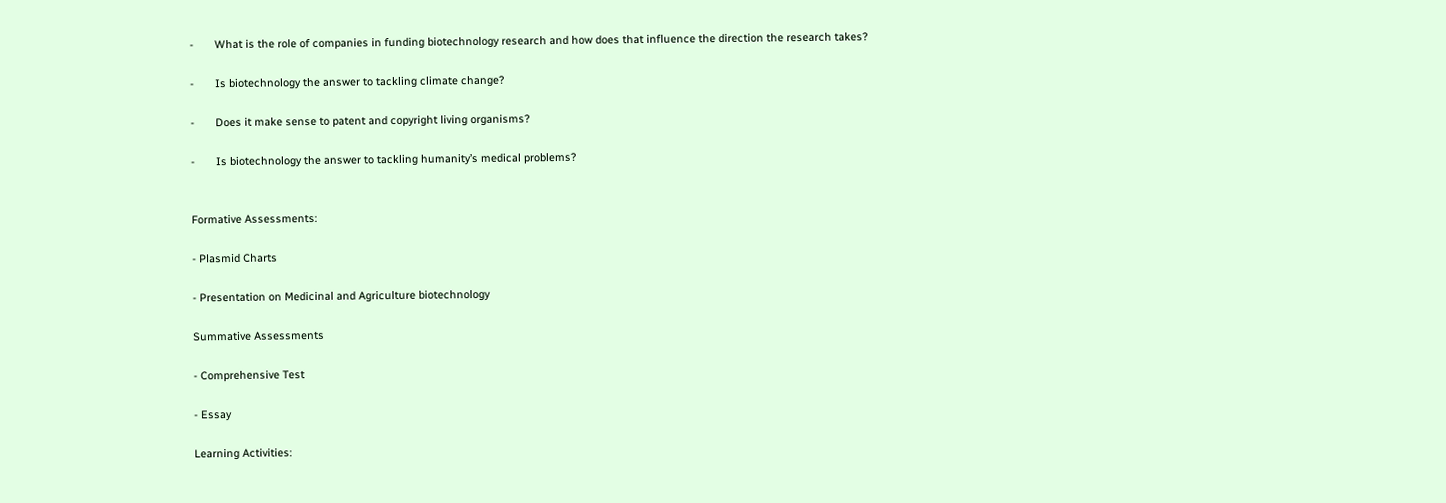-       What is the role of companies in funding biotechnology research and how does that influence the direction the research takes?

-       Is biotechnology the answer to tackling climate change?

-       Does it make sense to patent and copyright living organisms?

-       Is biotechnology the answer to tackling humanity’s medical problems?


Formative Assessments:

- Plasmid Charts

- Presentation on Medicinal and Agriculture biotechnology

Summative Assessments

- Comprehensive Test

- Essay

Learning Activities: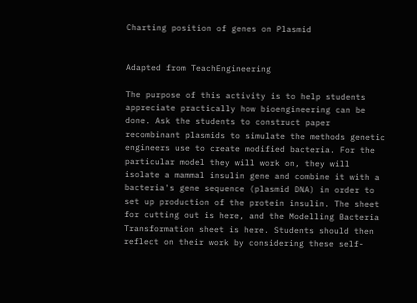Charting position of genes on Plasmid


Adapted from TeachEngineering

The purpose of this activity is to help students appreciate practically how bioengineering can be done. Ask the students to construct paper recombinant plasmids to simulate the methods genetic engineers use to create modified bacteria. For the particular model they will work on, they will isolate a mammal insulin gene and combine it with a bacteria's gene sequence (plasmid DNA) in order to set up production of the protein insulin. The sheet for cutting out is here, and the Modelling Bacteria Transformation sheet is here. Students should then reflect on their work by considering these self-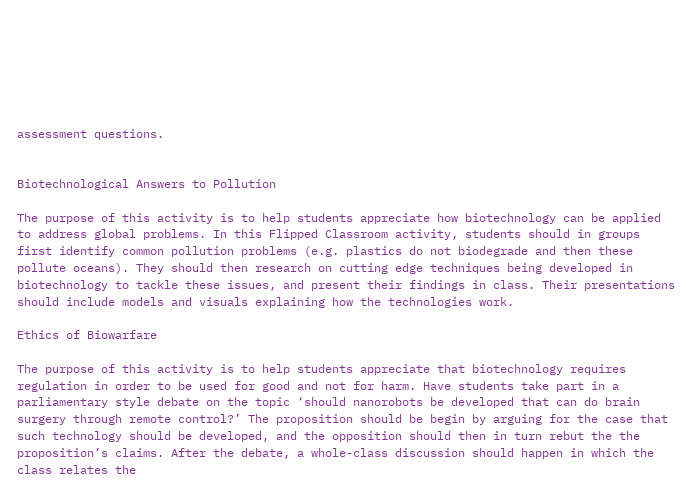assessment questions.


Biotechnological Answers to Pollution

The purpose of this activity is to help students appreciate how biotechnology can be applied to address global problems. In this Flipped Classroom activity, students should in groups first identify common pollution problems (e.g. plastics do not biodegrade and then these pollute oceans). They should then research on cutting edge techniques being developed in biotechnology to tackle these issues, and present their findings in class. Their presentations should include models and visuals explaining how the technologies work.

Ethics of Biowarfare

The purpose of this activity is to help students appreciate that biotechnology requires regulation in order to be used for good and not for harm. Have students take part in a parliamentary style debate on the topic ‘should nanorobots be developed that can do brain surgery through remote control?’ The proposition should be begin by arguing for the case that such technology should be developed, and the opposition should then in turn rebut the the proposition’s claims. After the debate, a whole-class discussion should happen in which the class relates the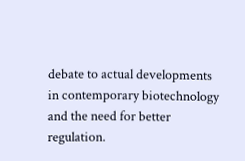debate to actual developments in contemporary biotechnology and the need for better regulation.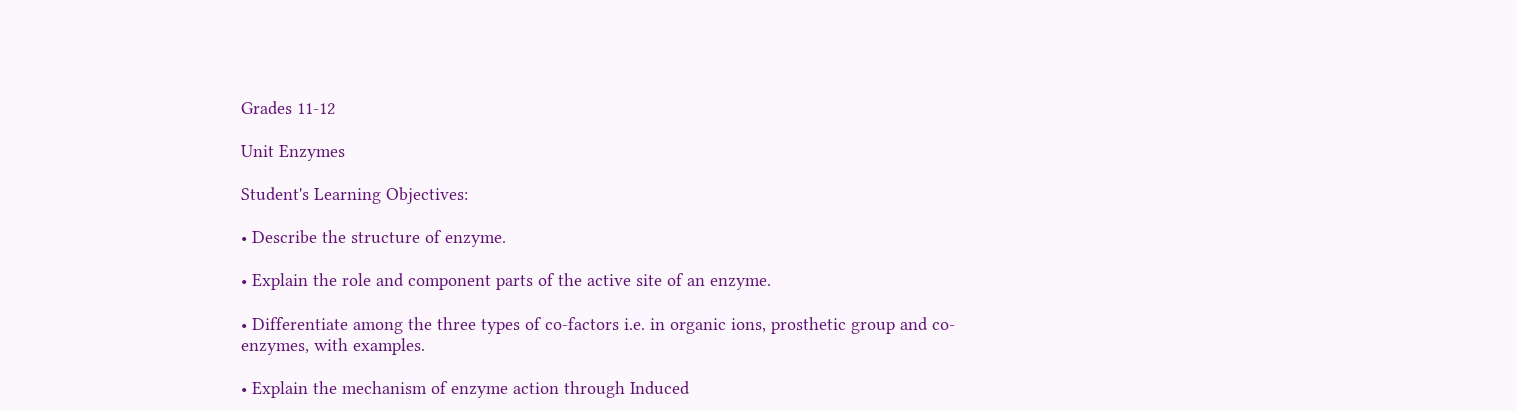Grades 11-12

Unit Enzymes

Student's Learning Objectives:

• Describe the structure of enzyme.

• Explain the role and component parts of the active site of an enzyme.

• Differentiate among the three types of co-factors i.e. in organic ions, prosthetic group and co-enzymes, with examples.

• Explain the mechanism of enzyme action through Induced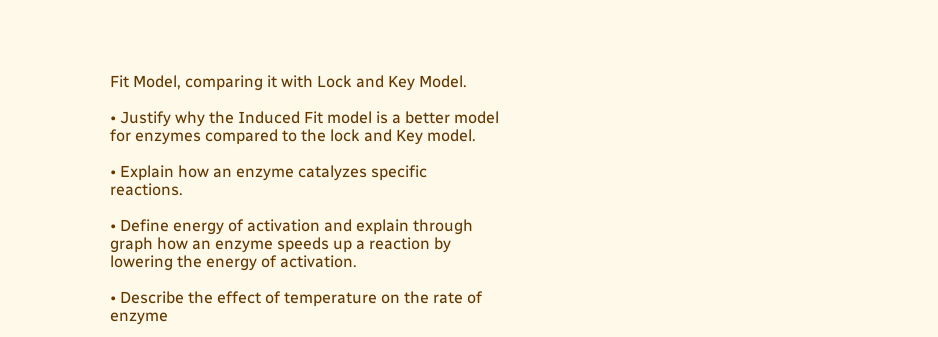Fit Model, comparing it with Lock and Key Model.

• Justify why the Induced Fit model is a better model for enzymes compared to the lock and Key model.

• Explain how an enzyme catalyzes specific reactions.

• Define energy of activation and explain through graph how an enzyme speeds up a reaction by lowering the energy of activation.

• Describe the effect of temperature on the rate of enzyme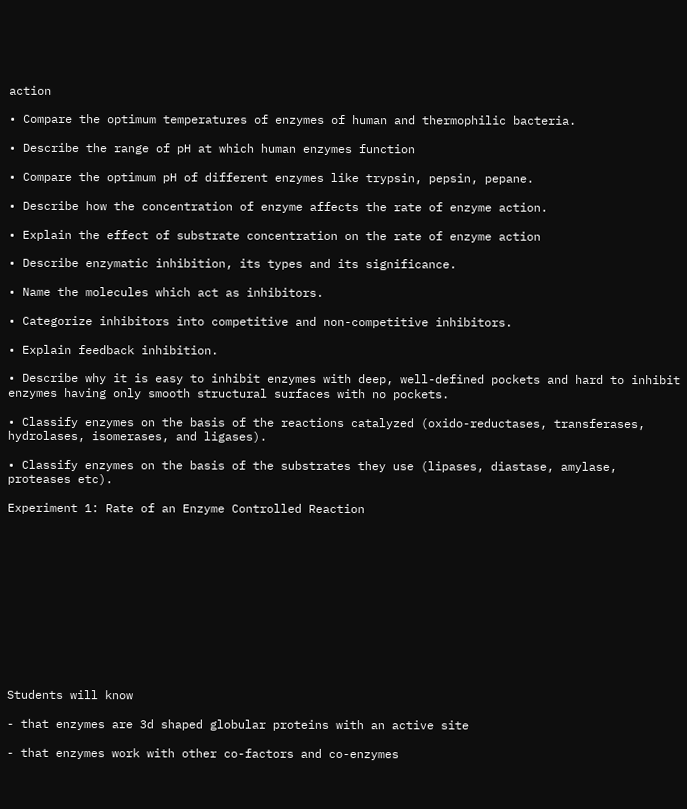action

• Compare the optimum temperatures of enzymes of human and thermophilic bacteria.

• Describe the range of pH at which human enzymes function

• Compare the optimum pH of different enzymes like trypsin, pepsin, pepane.

• Describe how the concentration of enzyme affects the rate of enzyme action.

• Explain the effect of substrate concentration on the rate of enzyme action

• Describe enzymatic inhibition, its types and its significance.

• Name the molecules which act as inhibitors.

• Categorize inhibitors into competitive and non-competitive inhibitors.

• Explain feedback inhibition.

• Describe why it is easy to inhibit enzymes with deep, well-defined pockets and hard to inhibit enzymes having only smooth structural surfaces with no pockets.

• Classify enzymes on the basis of the reactions catalyzed (oxido-reductases, transferases, hydrolases, isomerases, and ligases).

• Classify enzymes on the basis of the substrates they use (lipases, diastase, amylase, proteases etc).

Experiment 1: Rate of an Enzyme Controlled Reaction












Students will know

- that enzymes are 3d shaped globular proteins with an active site

- that enzymes work with other co-factors and co-enzymes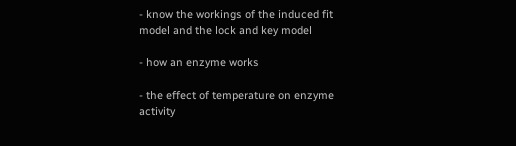- know the workings of the induced fit model and the lock and key model

- how an enzyme works

- the effect of temperature on enzyme activity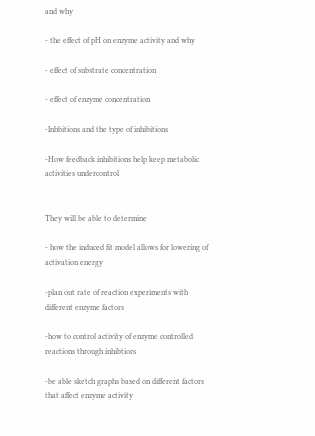and why

- the effect of pH on enzyme activity and why

- effect of substrate concentration

- effect of enzyme concentration

-Inhbitions and the type of inhibitions

-How feedback inhibitions help keep metabolic activities undercontrol


They will be able to determine

- how the induced fit model allows for lowering of activation energy

-plan out rate of reaction experiments with different enzyme factors

-how to control activity of enzyme controlled reactions through inhibtiors

-be able sketch graphs based on different factors that affect enzyme activity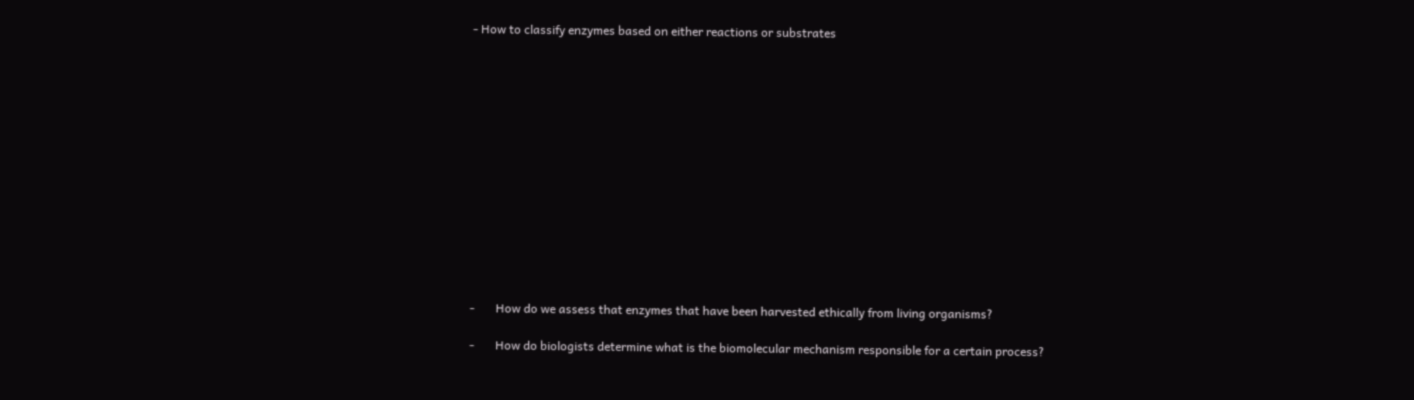- How to classify enzymes based on either reactions or substrates














-       How do we assess that enzymes that have been harvested ethically from living organisms?

-       How do biologists determine what is the biomolecular mechanism responsible for a certain process?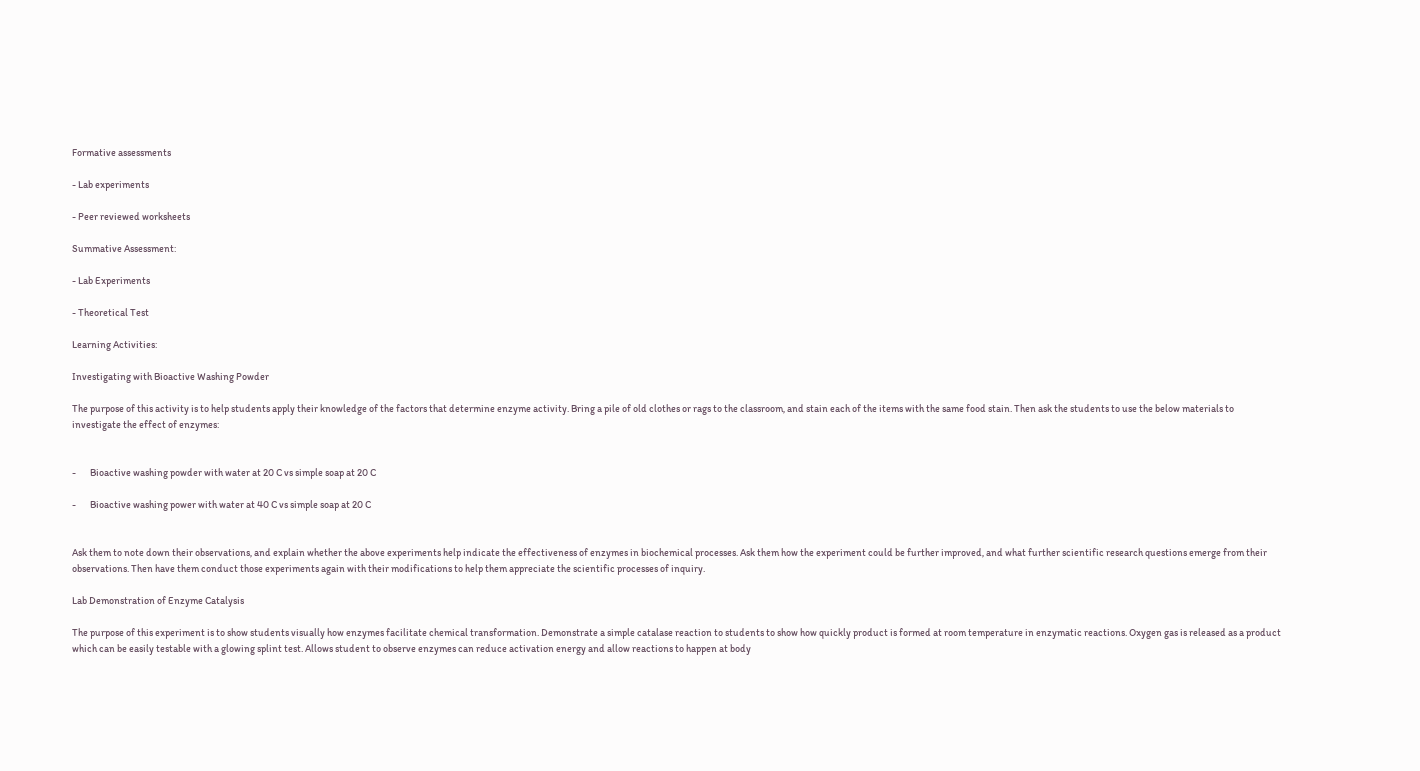Formative assessments

- Lab experiments

- Peer reviewed worksheets

Summative Assessment:

- Lab Experiments

- Theoretical Test

Learning Activities:

Investigating with Bioactive Washing Powder

The purpose of this activity is to help students apply their knowledge of the factors that determine enzyme activity. Bring a pile of old clothes or rags to the classroom, and stain each of the items with the same food stain. Then ask the students to use the below materials to investigate the effect of enzymes:


-       Bioactive washing powder with water at 20 C vs simple soap at 20 C

-       Bioactive washing power with water at 40 C vs simple soap at 20 C


Ask them to note down their observations, and explain whether the above experiments help indicate the effectiveness of enzymes in biochemical processes. Ask them how the experiment could be further improved, and what further scientific research questions emerge from their observations. Then have them conduct those experiments again with their modifications to help them appreciate the scientific processes of inquiry.

Lab Demonstration of Enzyme Catalysis

The purpose of this experiment is to show students visually how enzymes facilitate chemical transformation. Demonstrate a simple catalase reaction to students to show how quickly product is formed at room temperature in enzymatic reactions. Oxygen gas is released as a product which can be easily testable with a glowing splint test. Allows student to observe enzymes can reduce activation energy and allow reactions to happen at body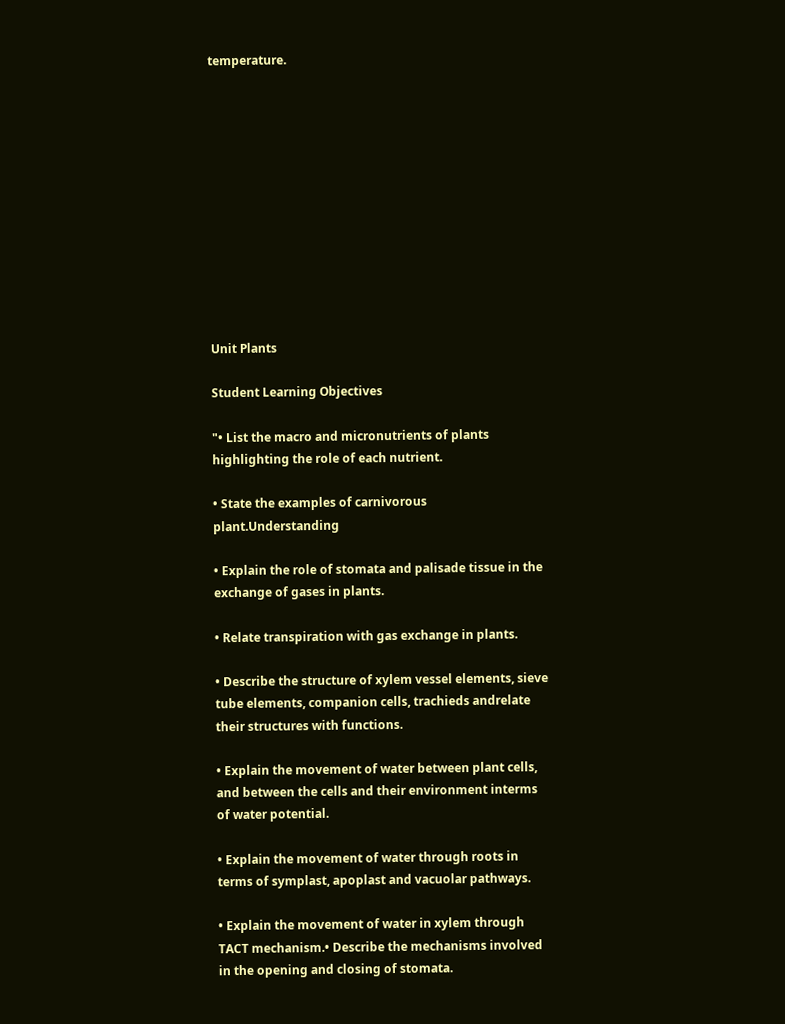temperature.












Unit Plants

Student Learning Objectives

"• List the macro and micronutrients of plants highlighting the role of each nutrient.

• State the examples of carnivorous plant.Understanding

• Explain the role of stomata and palisade tissue in the exchange of gases in plants.

• Relate transpiration with gas exchange in plants.

• Describe the structure of xylem vessel elements, sieve tube elements, companion cells, trachieds andrelate their structures with functions.

• Explain the movement of water between plant cells, and between the cells and their environment interms of water potential.

• Explain the movement of water through roots in terms of symplast, apoplast and vacuolar pathways.

• Explain the movement of water in xylem through TACT mechanism.• Describe the mechanisms involved in the opening and closing of stomata.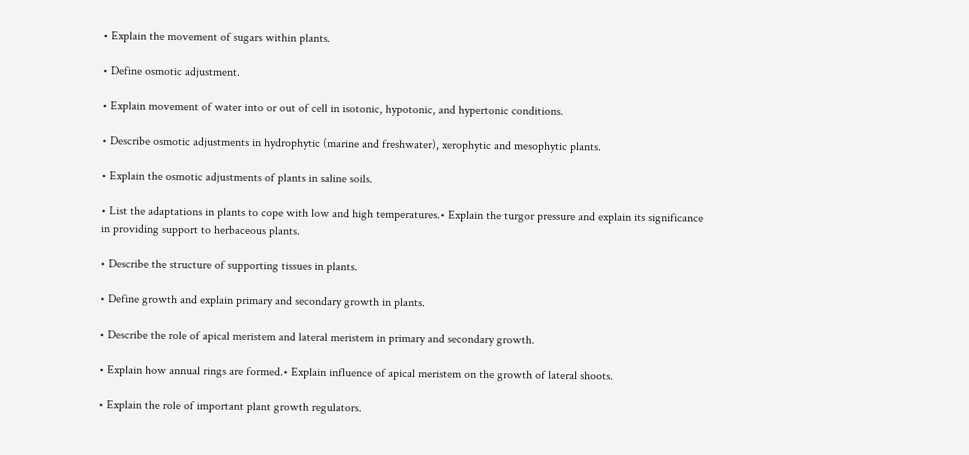• Explain the movement of sugars within plants.

• Define osmotic adjustment.

• Explain movement of water into or out of cell in isotonic, hypotonic, and hypertonic conditions.

• Describe osmotic adjustments in hydrophytic (marine and freshwater), xerophytic and mesophytic plants.

• Explain the osmotic adjustments of plants in saline soils.

• List the adaptations in plants to cope with low and high temperatures.• Explain the turgor pressure and explain its significance in providing support to herbaceous plants.

• Describe the structure of supporting tissues in plants.

• Define growth and explain primary and secondary growth in plants.

• Describe the role of apical meristem and lateral meristem in primary and secondary growth.

• Explain how annual rings are formed.• Explain influence of apical meristem on the growth of lateral shoots.

• Explain the role of important plant growth regulators.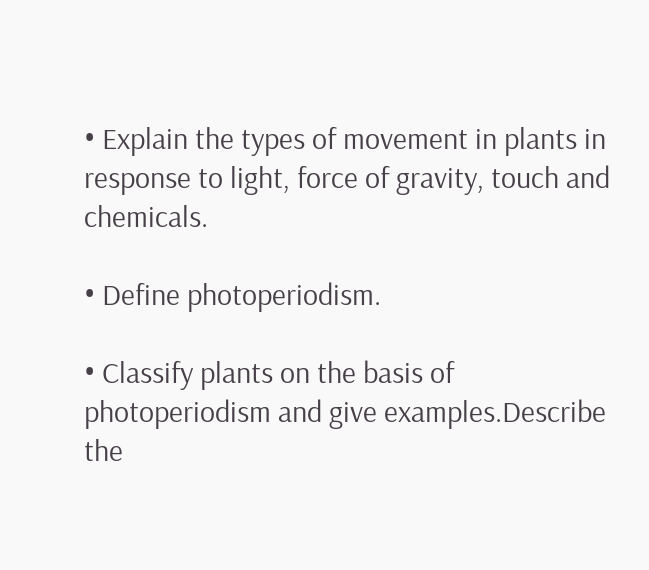• Explain the types of movement in plants in response to light, force of gravity, touch and chemicals.

• Define photoperiodism.

• Classify plants on the basis of photoperiodism and give examples.Describe the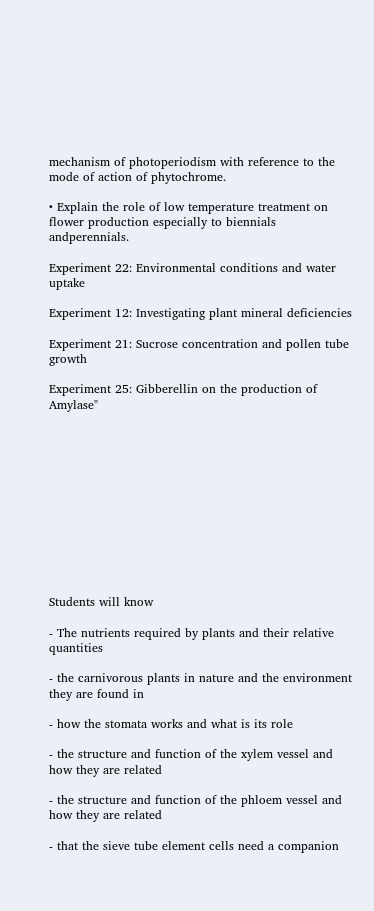mechanism of photoperiodism with reference to the mode of action of phytochrome.

• Explain the role of low temperature treatment on flower production especially to biennials andperennials.

Experiment 22: Environmental conditions and water uptake

Experiment 12: Investigating plant mineral deficiencies

Experiment 21: Sucrose concentration and pollen tube growth

Experiment 25: Gibberellin on the production of Amylase"












Students will know

- The nutrients required by plants and their relative quantities

- the carnivorous plants in nature and the environment they are found in

- how the stomata works and what is its role

- the structure and function of the xylem vessel and how they are related

- the structure and function of the phloem vessel and how they are related

- that the sieve tube element cells need a companion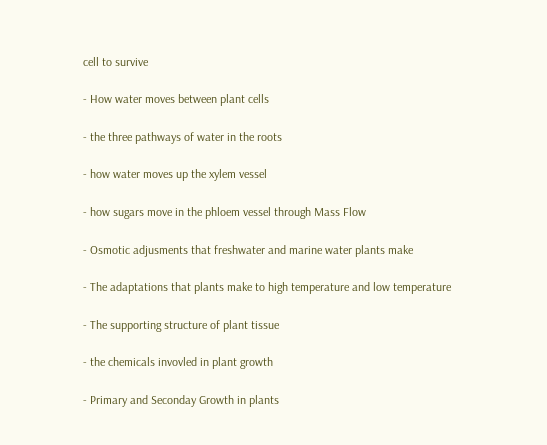cell to survive

- How water moves between plant cells

- the three pathways of water in the roots

- how water moves up the xylem vessel

- how sugars move in the phloem vessel through Mass Flow

- Osmotic adjusments that freshwater and marine water plants make

- The adaptations that plants make to high temperature and low temperature

- The supporting structure of plant tissue

- the chemicals invovled in plant growth

- Primary and Seconday Growth in plants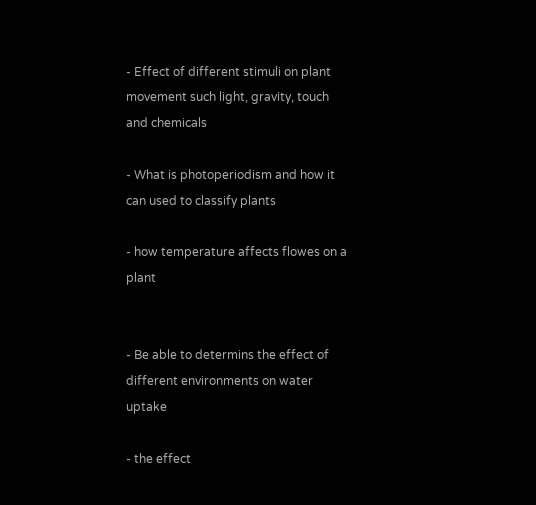- Effect of different stimuli on plant movement such light, gravity, touch and chemicals

- What is photoperiodism and how it can used to classify plants

- how temperature affects flowes on a plant


- Be able to determins the effect of different environments on water uptake

- the effect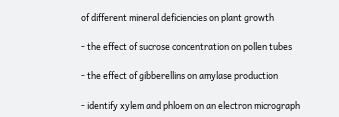of different mineral deficiencies on plant growth

- the effect of sucrose concentration on pollen tubes

- the effect of gibberellins on amylase production

- identify xylem and phloem on an electron micrograph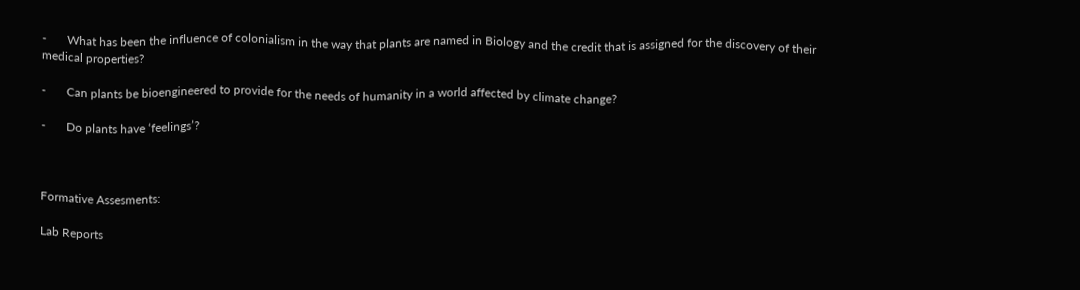-       What has been the influence of colonialism in the way that plants are named in Biology and the credit that is assigned for the discovery of their medical properties?

-       Can plants be bioengineered to provide for the needs of humanity in a world affected by climate change?

-       Do plants have ‘feelings’?



Formative Assesments:

Lab Reports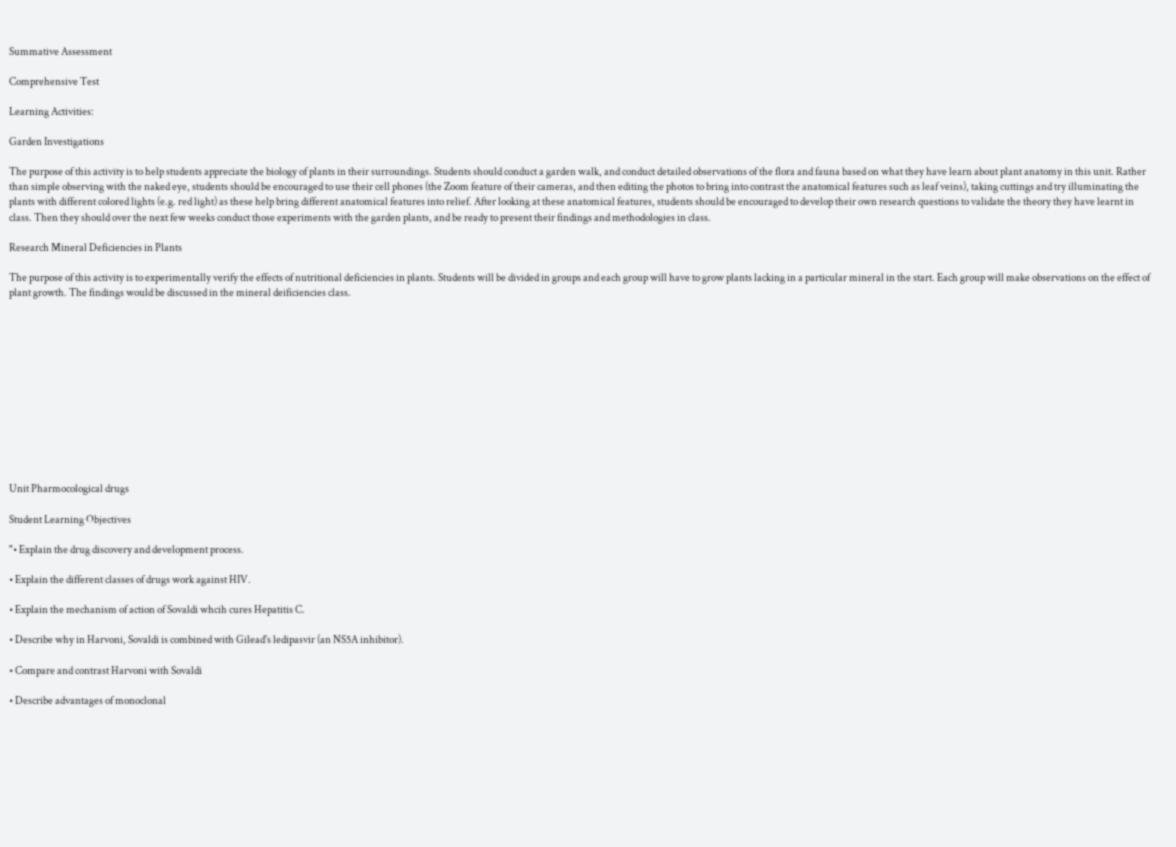Summative Assessment

Comprehensive Test

Learning Activities:

Garden Investigations

The purpose of this activity is to help students appreciate the biology of plants in their surroundings. Students should conduct a garden walk, and conduct detailed observations of the flora and fauna based on what they have learn about plant anatomy in this unit. Rather than simple observing with the naked eye, students should be encouraged to use their cell phones (the Zoom feature of their cameras, and then editing the photos to bring into contrast the anatomical features such as leaf veins), taking cuttings and try illuminating the plants with different colored lights (e.g. red light) as these help bring different anatomical features into relief. After looking at these anatomical features, students should be encouraged to develop their own research questions to validate the theory they have learnt in class. Then they should over the next few weeks conduct those experiments with the garden plants, and be ready to present their findings and methodologies in class.

Research Mineral Deficiencies in Plants

The purpose of this activity is to experimentally verify the effects of nutritional deficiencies in plants. Students will be divided in groups and each group will have to grow plants lacking in a particular mineral in the start. Each group will make observations on the effect of plant growth. The findings would be discussed in the mineral deificiencies class.












Unit Pharmocological drugs

Student Learning Objectives

"• Explain the drug discovery and development process.

• Explain the different classes of drugs work against HIV.

• Explain the mechanism of action of Sovaldi whcih cures Hepatitis C.

• Describe why in Harvoni, Sovaldi is combined with Gilead's ledipasvir (an NS5A inhibitor).

• Compare and contrast Harvoni with Sovaldi

• Describe advantages of monoclonal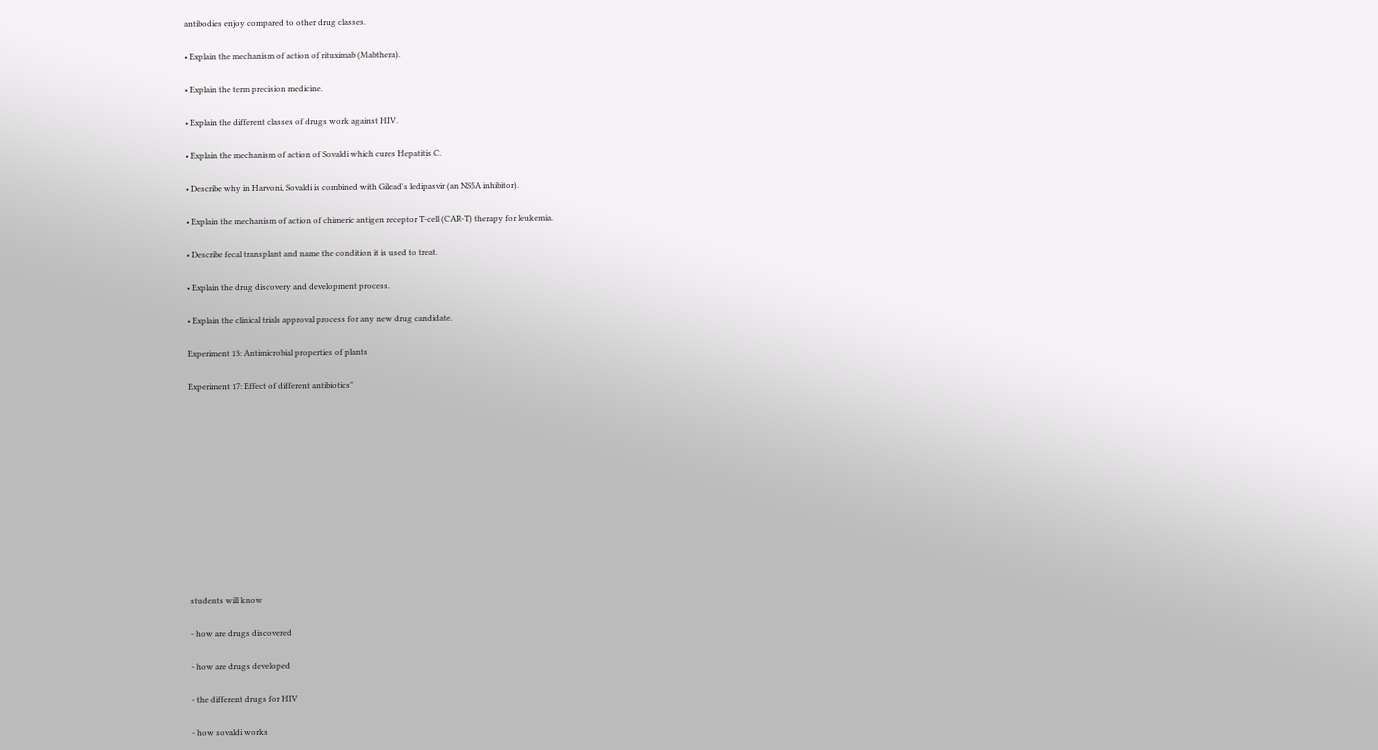antibodies enjoy compared to other drug classes.

• Explain the mechanism of action of rituximab (Mabthera).

• Explain the term precision medicine.

• Explain the different classes of drugs work against HIV.

• Explain the mechanism of action of Sovaldi which cures Hepatitis C.

• Describe why in Harvoni, Sovaldi is combined with Gilead's ledipasvir (an NS5A inhibitor).

• Explain the mechanism of action of chimeric antigen receptor T-cell (CAR-T) therapy for leukemia.

• Describe fecal transplant and name the condition it is used to treat.

• Explain the drug discovery and development process.

• Explain the clinical trials approval process for any new drug candidate.

Experiment 13: Antimicrobial properties of plants

Experiment 17: Effect of different antibiotics"












students will know

- how are drugs discovered

- how are drugs developed

- the different drugs for HIV

- how sovaldi works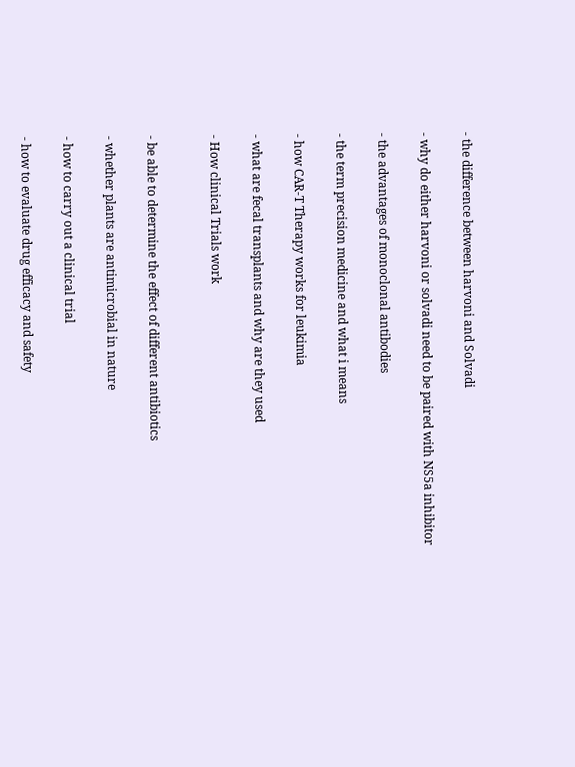- the difference between harvoni and Solvadi

- why do either harvoni or solvadi need to be paired with NS5a inhibitor

- the advantages of monoclonal antibodies

- the term precision medicine and what i means

- how CAR-T Therapy works for leukimia

- what are fecal transplants and why are they used

- How clinical Trials work


- be able to determine the effect of different antibiotics

- whether plants are antimicrobial in nature

- how to carry out a clinical trial

- how to evaluate drug efficacy and safety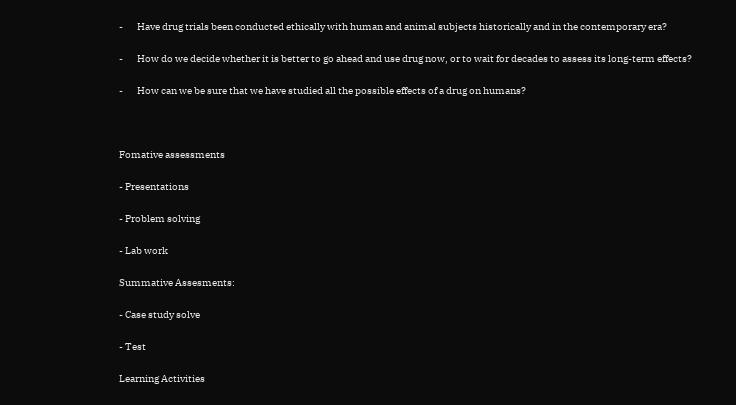-       Have drug trials been conducted ethically with human and animal subjects historically and in the contemporary era?

-       How do we decide whether it is better to go ahead and use drug now, or to wait for decades to assess its long-term effects?

-       How can we be sure that we have studied all the possible effects of a drug on humans?



Fomative assessments

- Presentations

- Problem solving

- Lab work

Summative Assesments:

- Case study solve

- Test

Learning Activities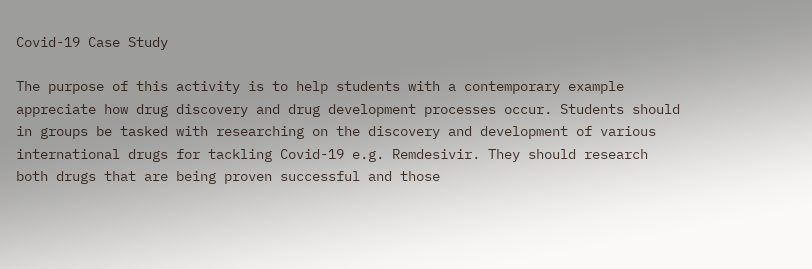Covid-19 Case Study

The purpose of this activity is to help students with a contemporary example appreciate how drug discovery and drug development processes occur. Students should in groups be tasked with researching on the discovery and development of various international drugs for tackling Covid-19 e.g. Remdesivir. They should research both drugs that are being proven successful and those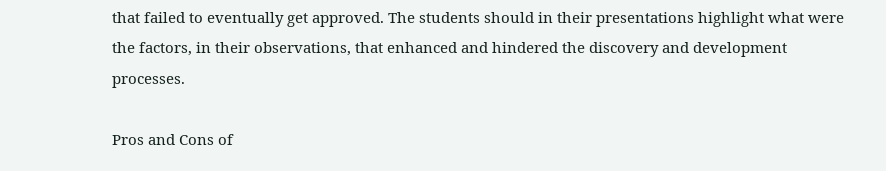that failed to eventually get approved. The students should in their presentations highlight what were the factors, in their observations, that enhanced and hindered the discovery and development processes.

Pros and Cons of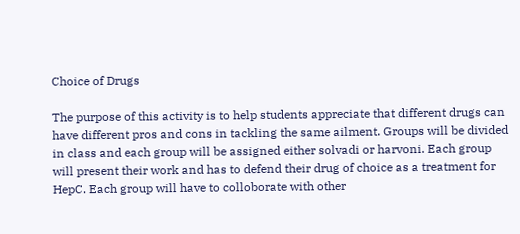Choice of Drugs

The purpose of this activity is to help students appreciate that different drugs can have different pros and cons in tackling the same ailment. Groups will be divided in class and each group will be assigned either solvadi or harvoni. Each group will present their work and has to defend their drug of choice as a treatment for HepC. Each group will have to colloborate with other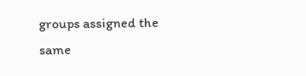groups assigned the same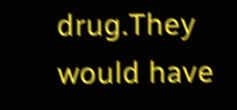drug.They would have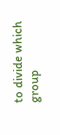to divide which group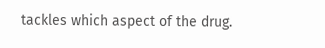tackles which aspect of the drug.